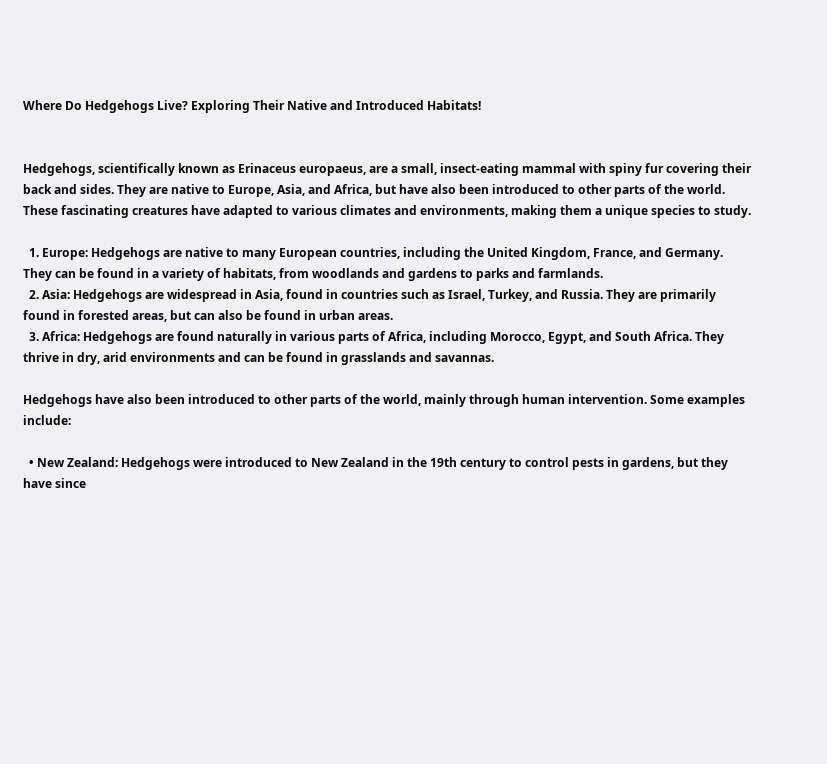Where Do Hedgehogs Live? Exploring Their Native and Introduced Habitats!


Hedgehogs, scientifically known as Erinaceus europaeus, are a small, insect-eating mammal with spiny fur covering their back and sides. They are native to Europe, Asia, and Africa, but have also been introduced to other parts of the world. These fascinating creatures have adapted to various climates and environments, making them a unique species to study.

  1. Europe: Hedgehogs are native to many European countries, including the United Kingdom, France, and Germany. They can be found in a variety of habitats, from woodlands and gardens to parks and farmlands.
  2. Asia: Hedgehogs are widespread in Asia, found in countries such as Israel, Turkey, and Russia. They are primarily found in forested areas, but can also be found in urban areas.
  3. Africa: Hedgehogs are found naturally in various parts of Africa, including Morocco, Egypt, and South Africa. They thrive in dry, arid environments and can be found in grasslands and savannas.

Hedgehogs have also been introduced to other parts of the world, mainly through human intervention. Some examples include:

  • New Zealand: Hedgehogs were introduced to New Zealand in the 19th century to control pests in gardens, but they have since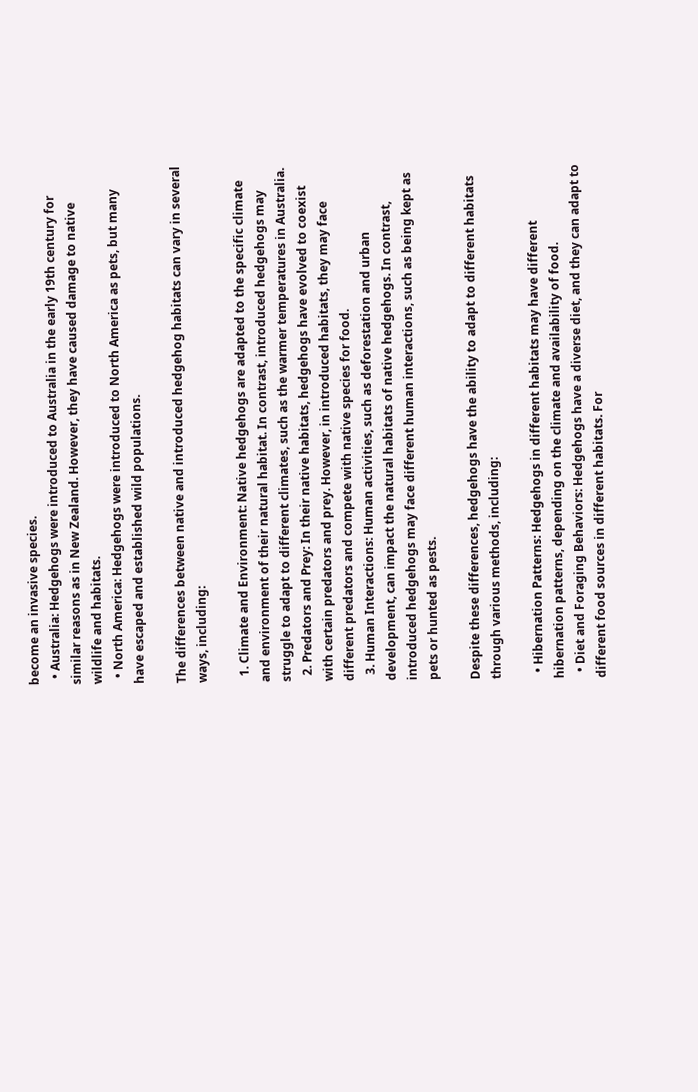become an invasive species.
  • Australia: Hedgehogs were introduced to Australia in the early 19th century for similar reasons as in New Zealand. However, they have caused damage to native wildlife and habitats.
  • North America: Hedgehogs were introduced to North America as pets, but many have escaped and established wild populations.

The differences between native and introduced hedgehog habitats can vary in several ways, including:

  1. Climate and Environment: Native hedgehogs are adapted to the specific climate and environment of their natural habitat. In contrast, introduced hedgehogs may struggle to adapt to different climates, such as the warmer temperatures in Australia.
  2. Predators and Prey: In their native habitats, hedgehogs have evolved to coexist with certain predators and prey. However, in introduced habitats, they may face different predators and compete with native species for food.
  3. Human Interactions: Human activities, such as deforestation and urban development, can impact the natural habitats of native hedgehogs. In contrast, introduced hedgehogs may face different human interactions, such as being kept as pets or hunted as pests.

Despite these differences, hedgehogs have the ability to adapt to different habitats through various methods, including:

  • Hibernation Patterns: Hedgehogs in different habitats may have different hibernation patterns, depending on the climate and availability of food.
  • Diet and Foraging Behaviors: Hedgehogs have a diverse diet, and they can adapt to different food sources in different habitats. For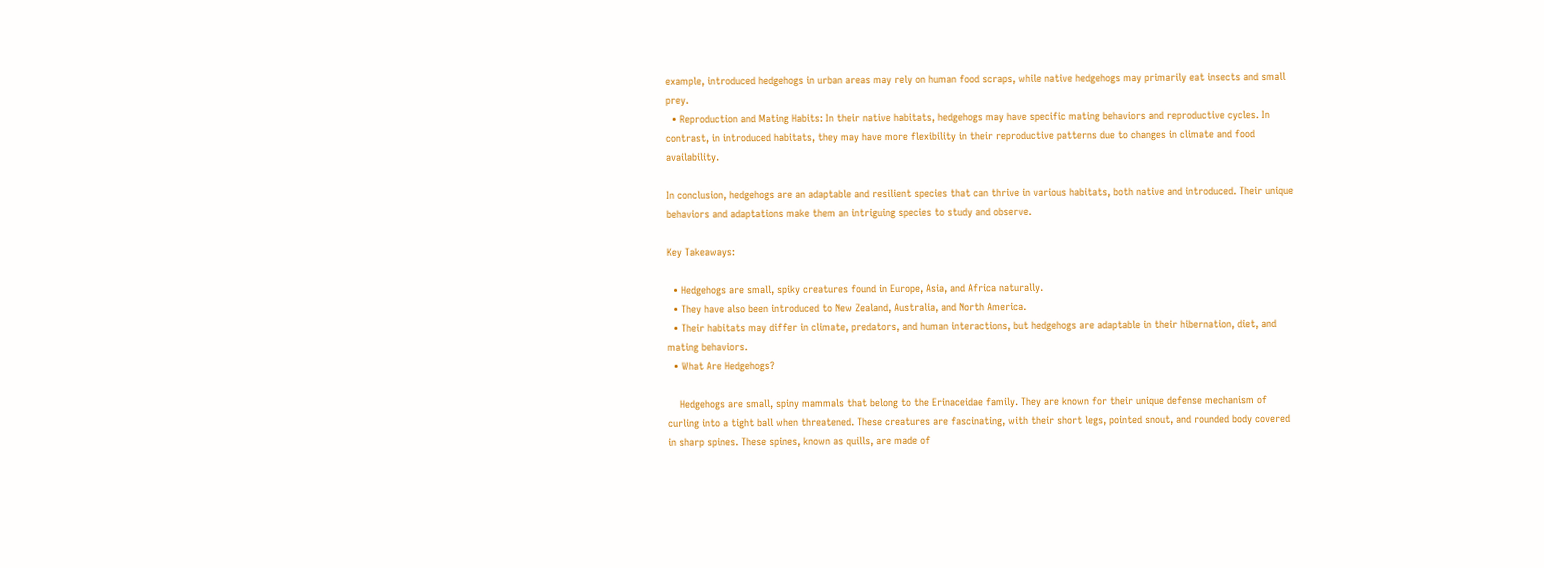example, introduced hedgehogs in urban areas may rely on human food scraps, while native hedgehogs may primarily eat insects and small prey.
  • Reproduction and Mating Habits: In their native habitats, hedgehogs may have specific mating behaviors and reproductive cycles. In contrast, in introduced habitats, they may have more flexibility in their reproductive patterns due to changes in climate and food availability.

In conclusion, hedgehogs are an adaptable and resilient species that can thrive in various habitats, both native and introduced. Their unique behaviors and adaptations make them an intriguing species to study and observe.

Key Takeaways:

  • Hedgehogs are small, spiky creatures found in Europe, Asia, and Africa naturally.
  • They have also been introduced to New Zealand, Australia, and North America.
  • Their habitats may differ in climate, predators, and human interactions, but hedgehogs are adaptable in their hibernation, diet, and mating behaviors.
  • What Are Hedgehogs?

    Hedgehogs are small, spiny mammals that belong to the Erinaceidae family. They are known for their unique defense mechanism of curling into a tight ball when threatened. These creatures are fascinating, with their short legs, pointed snout, and rounded body covered in sharp spines. These spines, known as quills, are made of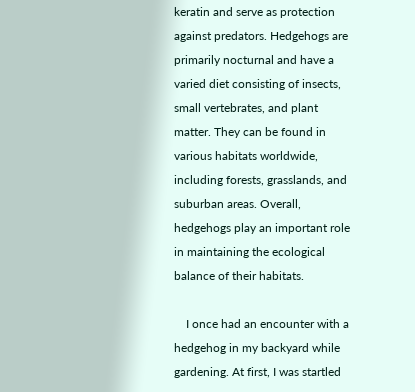keratin and serve as protection against predators. Hedgehogs are primarily nocturnal and have a varied diet consisting of insects, small vertebrates, and plant matter. They can be found in various habitats worldwide, including forests, grasslands, and suburban areas. Overall, hedgehogs play an important role in maintaining the ecological balance of their habitats.

    I once had an encounter with a hedgehog in my backyard while gardening. At first, I was startled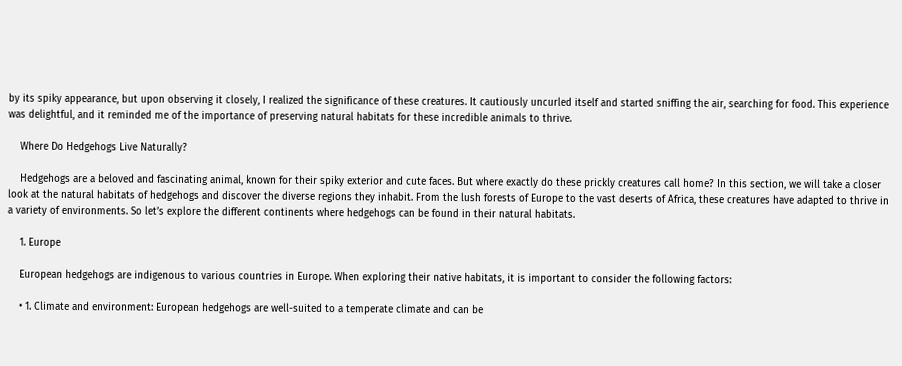by its spiky appearance, but upon observing it closely, I realized the significance of these creatures. It cautiously uncurled itself and started sniffing the air, searching for food. This experience was delightful, and it reminded me of the importance of preserving natural habitats for these incredible animals to thrive.

    Where Do Hedgehogs Live Naturally?

    Hedgehogs are a beloved and fascinating animal, known for their spiky exterior and cute faces. But where exactly do these prickly creatures call home? In this section, we will take a closer look at the natural habitats of hedgehogs and discover the diverse regions they inhabit. From the lush forests of Europe to the vast deserts of Africa, these creatures have adapted to thrive in a variety of environments. So let’s explore the different continents where hedgehogs can be found in their natural habitats.

    1. Europe

    European hedgehogs are indigenous to various countries in Europe. When exploring their native habitats, it is important to consider the following factors:

    • 1. Climate and environment: European hedgehogs are well-suited to a temperate climate and can be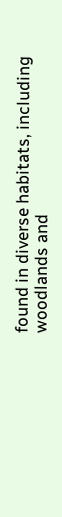found in diverse habitats, including woodlands and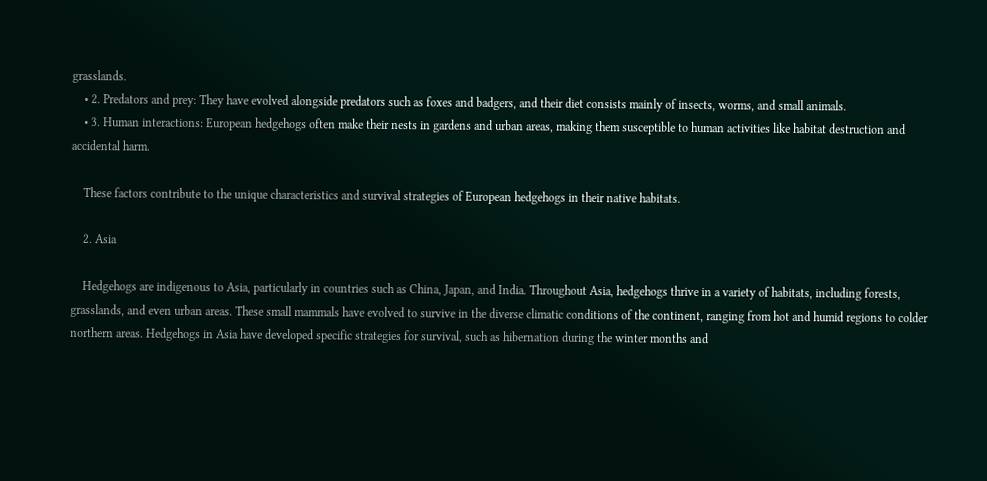grasslands.
    • 2. Predators and prey: They have evolved alongside predators such as foxes and badgers, and their diet consists mainly of insects, worms, and small animals.
    • 3. Human interactions: European hedgehogs often make their nests in gardens and urban areas, making them susceptible to human activities like habitat destruction and accidental harm.

    These factors contribute to the unique characteristics and survival strategies of European hedgehogs in their native habitats.

    2. Asia

    Hedgehogs are indigenous to Asia, particularly in countries such as China, Japan, and India. Throughout Asia, hedgehogs thrive in a variety of habitats, including forests, grasslands, and even urban areas. These small mammals have evolved to survive in the diverse climatic conditions of the continent, ranging from hot and humid regions to colder northern areas. Hedgehogs in Asia have developed specific strategies for survival, such as hibernation during the winter months and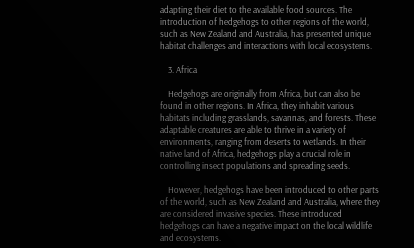adapting their diet to the available food sources. The introduction of hedgehogs to other regions of the world, such as New Zealand and Australia, has presented unique habitat challenges and interactions with local ecosystems.

    3. Africa

    Hedgehogs are originally from Africa, but can also be found in other regions. In Africa, they inhabit various habitats including grasslands, savannas, and forests. These adaptable creatures are able to thrive in a variety of environments, ranging from deserts to wetlands. In their native land of Africa, hedgehogs play a crucial role in controlling insect populations and spreading seeds.

    However, hedgehogs have been introduced to other parts of the world, such as New Zealand and Australia, where they are considered invasive species. These introduced hedgehogs can have a negative impact on the local wildlife and ecosystems.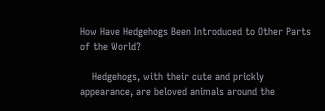How Have Hedgehogs Been Introduced to Other Parts of the World?

    Hedgehogs, with their cute and prickly appearance, are beloved animals around the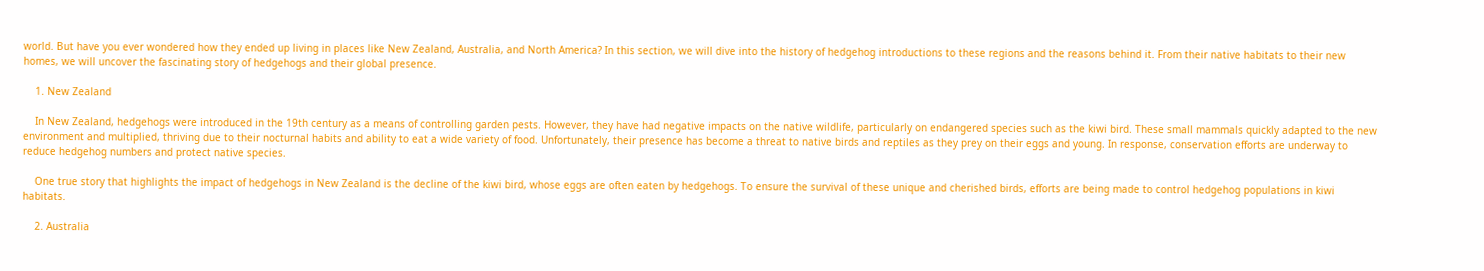world. But have you ever wondered how they ended up living in places like New Zealand, Australia, and North America? In this section, we will dive into the history of hedgehog introductions to these regions and the reasons behind it. From their native habitats to their new homes, we will uncover the fascinating story of hedgehogs and their global presence.

    1. New Zealand

    In New Zealand, hedgehogs were introduced in the 19th century as a means of controlling garden pests. However, they have had negative impacts on the native wildlife, particularly on endangered species such as the kiwi bird. These small mammals quickly adapted to the new environment and multiplied, thriving due to their nocturnal habits and ability to eat a wide variety of food. Unfortunately, their presence has become a threat to native birds and reptiles as they prey on their eggs and young. In response, conservation efforts are underway to reduce hedgehog numbers and protect native species.

    One true story that highlights the impact of hedgehogs in New Zealand is the decline of the kiwi bird, whose eggs are often eaten by hedgehogs. To ensure the survival of these unique and cherished birds, efforts are being made to control hedgehog populations in kiwi habitats.

    2. Australia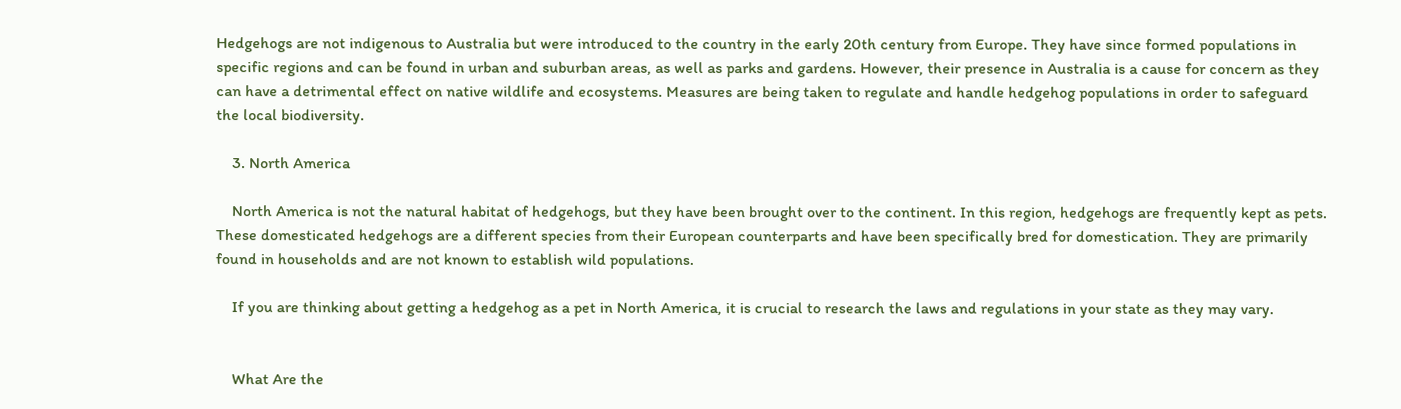Hedgehogs are not indigenous to Australia but were introduced to the country in the early 20th century from Europe. They have since formed populations in specific regions and can be found in urban and suburban areas, as well as parks and gardens. However, their presence in Australia is a cause for concern as they can have a detrimental effect on native wildlife and ecosystems. Measures are being taken to regulate and handle hedgehog populations in order to safeguard the local biodiversity.

    3. North America

    North America is not the natural habitat of hedgehogs, but they have been brought over to the continent. In this region, hedgehogs are frequently kept as pets. These domesticated hedgehogs are a different species from their European counterparts and have been specifically bred for domestication. They are primarily found in households and are not known to establish wild populations.

    If you are thinking about getting a hedgehog as a pet in North America, it is crucial to research the laws and regulations in your state as they may vary.


    What Are the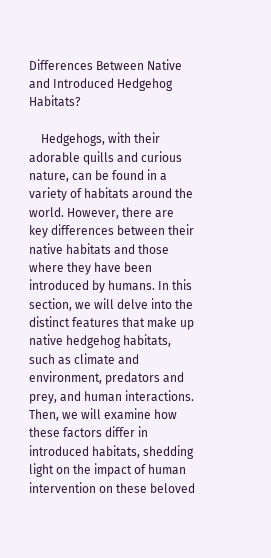Differences Between Native and Introduced Hedgehog Habitats?

    Hedgehogs, with their adorable quills and curious nature, can be found in a variety of habitats around the world. However, there are key differences between their native habitats and those where they have been introduced by humans. In this section, we will delve into the distinct features that make up native hedgehog habitats, such as climate and environment, predators and prey, and human interactions. Then, we will examine how these factors differ in introduced habitats, shedding light on the impact of human intervention on these beloved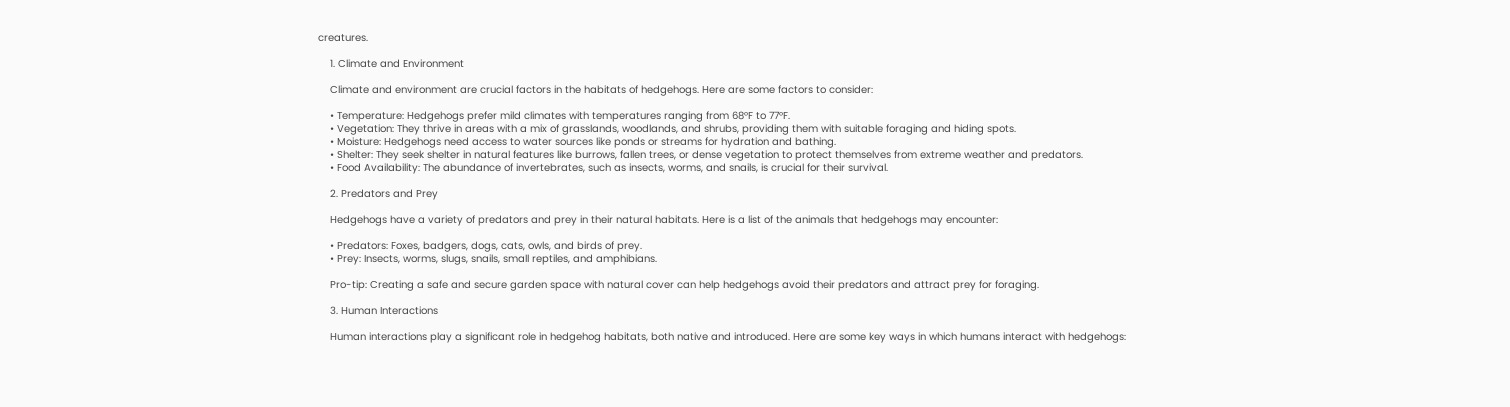creatures.

    1. Climate and Environment

    Climate and environment are crucial factors in the habitats of hedgehogs. Here are some factors to consider:

    • Temperature: Hedgehogs prefer mild climates with temperatures ranging from 68°F to 77°F.
    • Vegetation: They thrive in areas with a mix of grasslands, woodlands, and shrubs, providing them with suitable foraging and hiding spots.
    • Moisture: Hedgehogs need access to water sources like ponds or streams for hydration and bathing.
    • Shelter: They seek shelter in natural features like burrows, fallen trees, or dense vegetation to protect themselves from extreme weather and predators.
    • Food Availability: The abundance of invertebrates, such as insects, worms, and snails, is crucial for their survival.

    2. Predators and Prey

    Hedgehogs have a variety of predators and prey in their natural habitats. Here is a list of the animals that hedgehogs may encounter:

    • Predators: Foxes, badgers, dogs, cats, owls, and birds of prey.
    • Prey: Insects, worms, slugs, snails, small reptiles, and amphibians.

    Pro-tip: Creating a safe and secure garden space with natural cover can help hedgehogs avoid their predators and attract prey for foraging.

    3. Human Interactions

    Human interactions play a significant role in hedgehog habitats, both native and introduced. Here are some key ways in which humans interact with hedgehogs: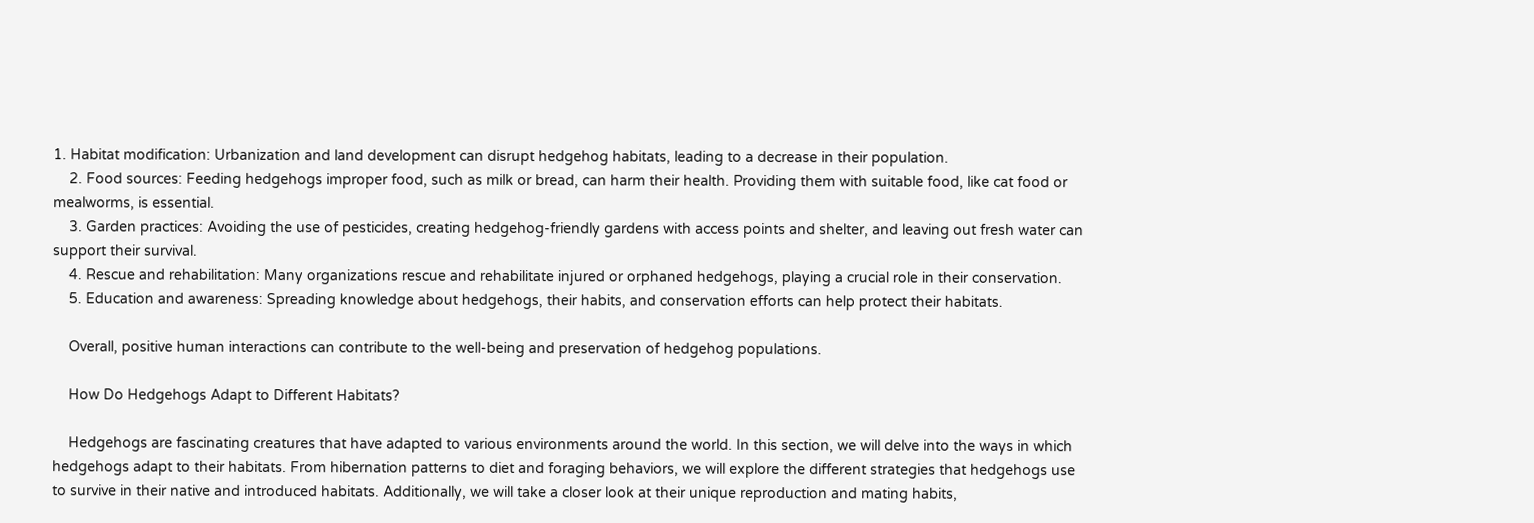1. Habitat modification: Urbanization and land development can disrupt hedgehog habitats, leading to a decrease in their population.
    2. Food sources: Feeding hedgehogs improper food, such as milk or bread, can harm their health. Providing them with suitable food, like cat food or mealworms, is essential.
    3. Garden practices: Avoiding the use of pesticides, creating hedgehog-friendly gardens with access points and shelter, and leaving out fresh water can support their survival.
    4. Rescue and rehabilitation: Many organizations rescue and rehabilitate injured or orphaned hedgehogs, playing a crucial role in their conservation.
    5. Education and awareness: Spreading knowledge about hedgehogs, their habits, and conservation efforts can help protect their habitats.

    Overall, positive human interactions can contribute to the well-being and preservation of hedgehog populations.

    How Do Hedgehogs Adapt to Different Habitats?

    Hedgehogs are fascinating creatures that have adapted to various environments around the world. In this section, we will delve into the ways in which hedgehogs adapt to their habitats. From hibernation patterns to diet and foraging behaviors, we will explore the different strategies that hedgehogs use to survive in their native and introduced habitats. Additionally, we will take a closer look at their unique reproduction and mating habits,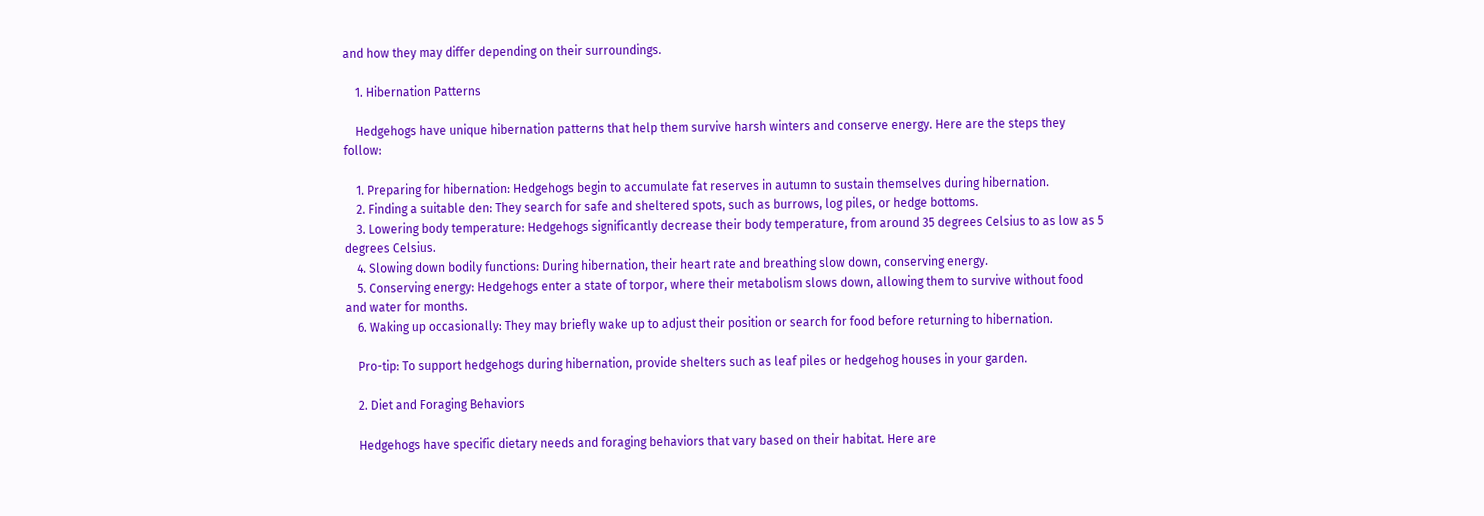and how they may differ depending on their surroundings.

    1. Hibernation Patterns

    Hedgehogs have unique hibernation patterns that help them survive harsh winters and conserve energy. Here are the steps they follow:

    1. Preparing for hibernation: Hedgehogs begin to accumulate fat reserves in autumn to sustain themselves during hibernation.
    2. Finding a suitable den: They search for safe and sheltered spots, such as burrows, log piles, or hedge bottoms.
    3. Lowering body temperature: Hedgehogs significantly decrease their body temperature, from around 35 degrees Celsius to as low as 5 degrees Celsius.
    4. Slowing down bodily functions: During hibernation, their heart rate and breathing slow down, conserving energy.
    5. Conserving energy: Hedgehogs enter a state of torpor, where their metabolism slows down, allowing them to survive without food and water for months.
    6. Waking up occasionally: They may briefly wake up to adjust their position or search for food before returning to hibernation.

    Pro-tip: To support hedgehogs during hibernation, provide shelters such as leaf piles or hedgehog houses in your garden.

    2. Diet and Foraging Behaviors

    Hedgehogs have specific dietary needs and foraging behaviors that vary based on their habitat. Here are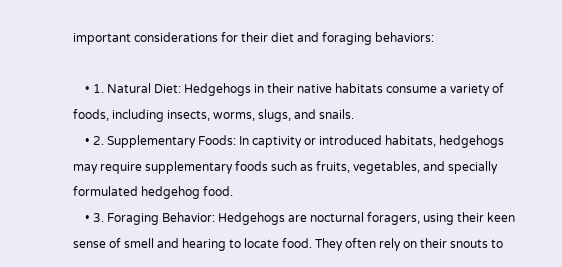important considerations for their diet and foraging behaviors:

    • 1. Natural Diet: Hedgehogs in their native habitats consume a variety of foods, including insects, worms, slugs, and snails.
    • 2. Supplementary Foods: In captivity or introduced habitats, hedgehogs may require supplementary foods such as fruits, vegetables, and specially formulated hedgehog food.
    • 3. Foraging Behavior: Hedgehogs are nocturnal foragers, using their keen sense of smell and hearing to locate food. They often rely on their snouts to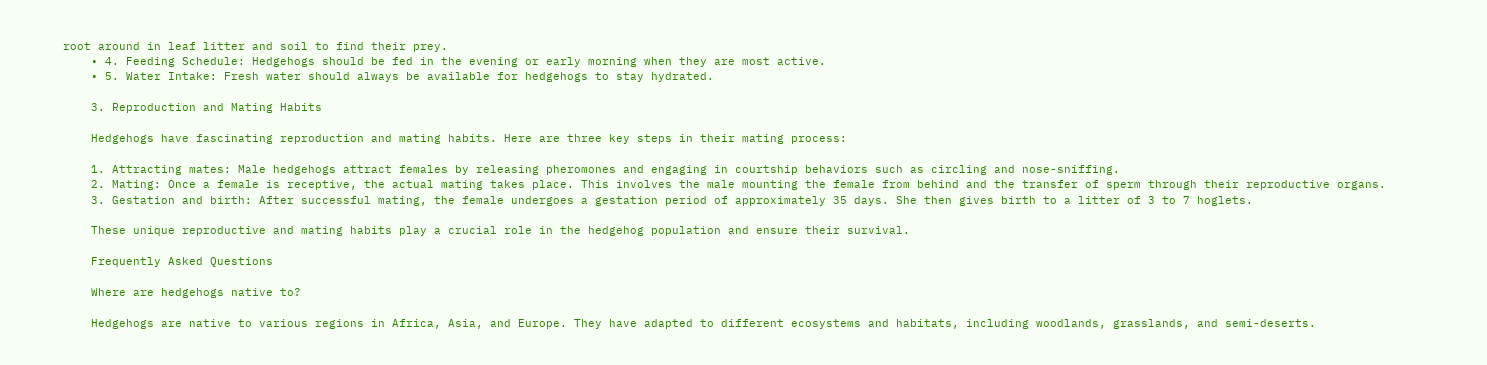root around in leaf litter and soil to find their prey.
    • 4. Feeding Schedule: Hedgehogs should be fed in the evening or early morning when they are most active.
    • 5. Water Intake: Fresh water should always be available for hedgehogs to stay hydrated.

    3. Reproduction and Mating Habits

    Hedgehogs have fascinating reproduction and mating habits. Here are three key steps in their mating process:

    1. Attracting mates: Male hedgehogs attract females by releasing pheromones and engaging in courtship behaviors such as circling and nose-sniffing.
    2. Mating: Once a female is receptive, the actual mating takes place. This involves the male mounting the female from behind and the transfer of sperm through their reproductive organs.
    3. Gestation and birth: After successful mating, the female undergoes a gestation period of approximately 35 days. She then gives birth to a litter of 3 to 7 hoglets.

    These unique reproductive and mating habits play a crucial role in the hedgehog population and ensure their survival.

    Frequently Asked Questions

    Where are hedgehogs native to?

    Hedgehogs are native to various regions in Africa, Asia, and Europe. They have adapted to different ecosystems and habitats, including woodlands, grasslands, and semi-deserts.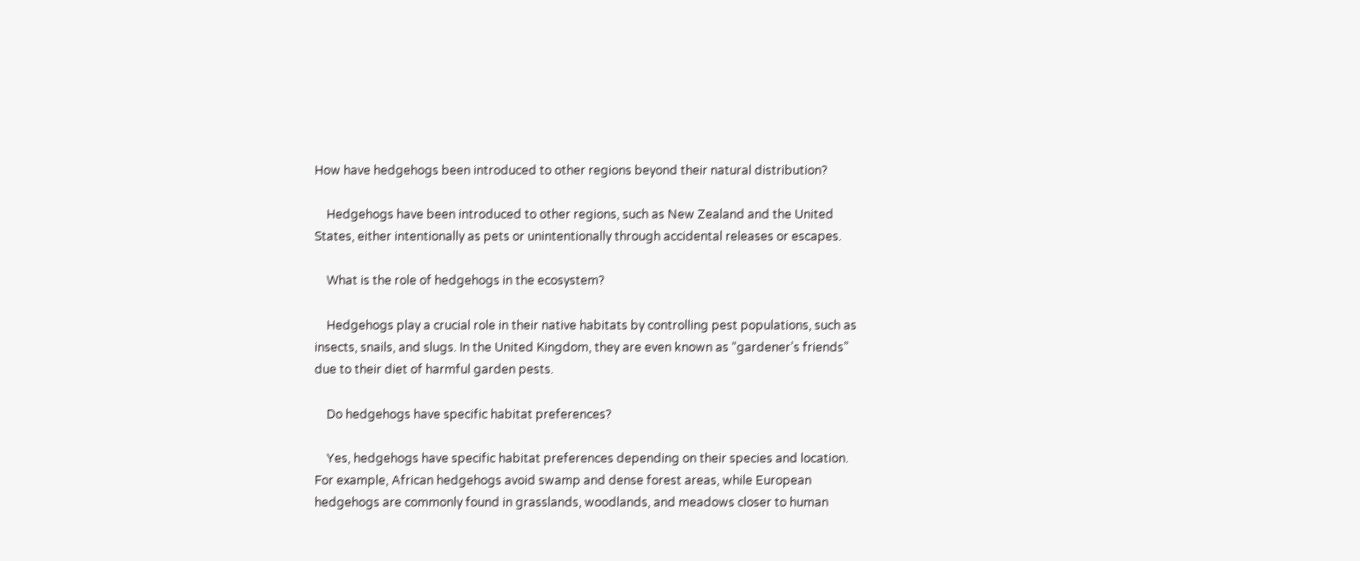How have hedgehogs been introduced to other regions beyond their natural distribution?

    Hedgehogs have been introduced to other regions, such as New Zealand and the United States, either intentionally as pets or unintentionally through accidental releases or escapes.

    What is the role of hedgehogs in the ecosystem?

    Hedgehogs play a crucial role in their native habitats by controlling pest populations, such as insects, snails, and slugs. In the United Kingdom, they are even known as “gardener’s friends” due to their diet of harmful garden pests.

    Do hedgehogs have specific habitat preferences?

    Yes, hedgehogs have specific habitat preferences depending on their species and location. For example, African hedgehogs avoid swamp and dense forest areas, while European hedgehogs are commonly found in grasslands, woodlands, and meadows closer to human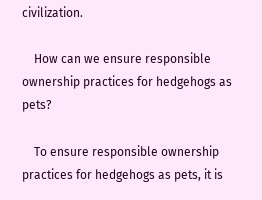civilization.

    How can we ensure responsible ownership practices for hedgehogs as pets?

    To ensure responsible ownership practices for hedgehogs as pets, it is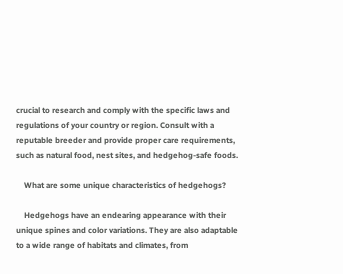crucial to research and comply with the specific laws and regulations of your country or region. Consult with a reputable breeder and provide proper care requirements, such as natural food, nest sites, and hedgehog-safe foods.

    What are some unique characteristics of hedgehogs?

    Hedgehogs have an endearing appearance with their unique spines and color variations. They are also adaptable to a wide range of habitats and climates, from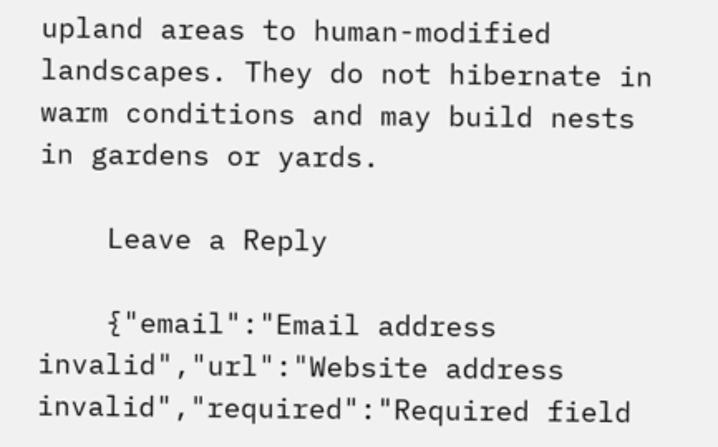upland areas to human-modified landscapes. They do not hibernate in warm conditions and may build nests in gardens or yards.

    Leave a Reply

    {"email":"Email address invalid","url":"Website address invalid","required":"Required field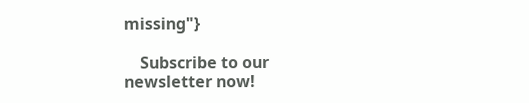missing"}

    Subscribe to our newsletter now!